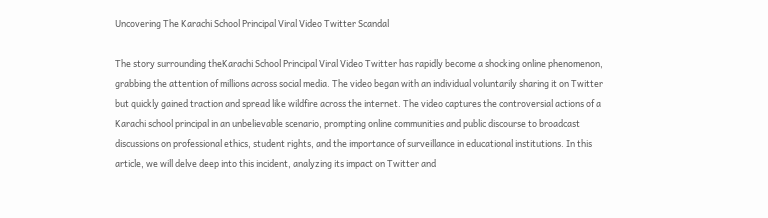Uncovering The Karachi School Principal Viral Video Twitter Scandal

The story surrounding theKarachi School Principal Viral Video Twitter has rapidly become a shocking online phenomenon, grabbing the attention of millions across social media. The video began with an individual voluntarily sharing it on Twitter but quickly gained traction and spread like wildfire across the internet. The video captures the controversial actions of a Karachi school principal in an unbelievable scenario, prompting online communities and public discourse to broadcast discussions on professional ethics, student rights, and the importance of surveillance in educational institutions. In this article, we will delve deep into this incident, analyzing its impact on Twitter and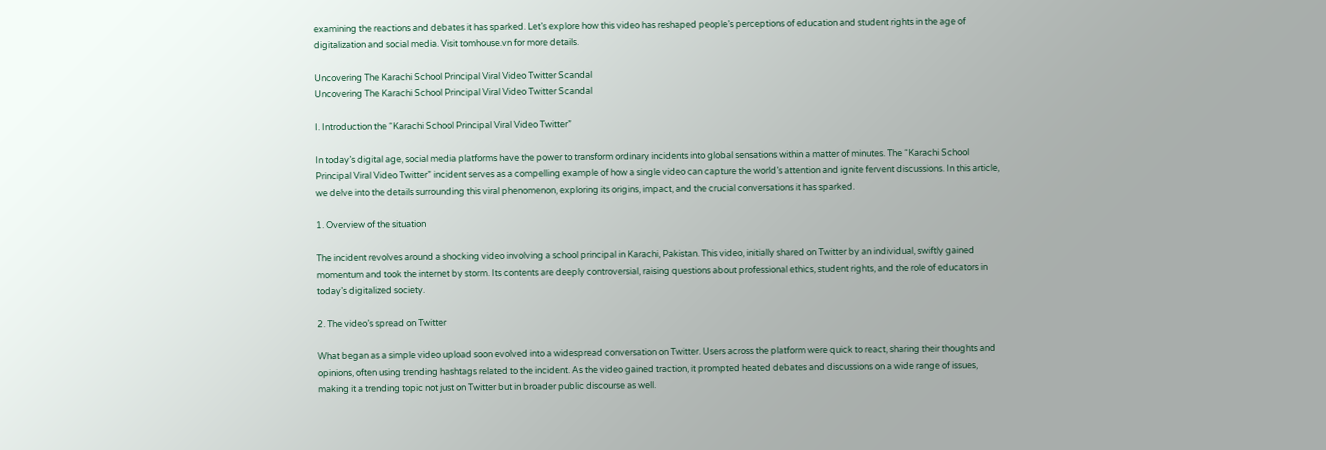examining the reactions and debates it has sparked. Let’s explore how this video has reshaped people’s perceptions of education and student rights in the age of digitalization and social media. Visit tomhouse.vn for more details.

Uncovering The Karachi School Principal Viral Video Twitter Scandal
Uncovering The Karachi School Principal Viral Video Twitter Scandal

I. Introduction the “Karachi School Principal Viral Video Twitter”

In today’s digital age, social media platforms have the power to transform ordinary incidents into global sensations within a matter of minutes. The “Karachi School Principal Viral Video Twitter” incident serves as a compelling example of how a single video can capture the world’s attention and ignite fervent discussions. In this article, we delve into the details surrounding this viral phenomenon, exploring its origins, impact, and the crucial conversations it has sparked.

1. Overview of the situation

The incident revolves around a shocking video involving a school principal in Karachi, Pakistan. This video, initially shared on Twitter by an individual, swiftly gained momentum and took the internet by storm. Its contents are deeply controversial, raising questions about professional ethics, student rights, and the role of educators in today’s digitalized society.

2. The video’s spread on Twitter

What began as a simple video upload soon evolved into a widespread conversation on Twitter. Users across the platform were quick to react, sharing their thoughts and opinions, often using trending hashtags related to the incident. As the video gained traction, it prompted heated debates and discussions on a wide range of issues, making it a trending topic not just on Twitter but in broader public discourse as well.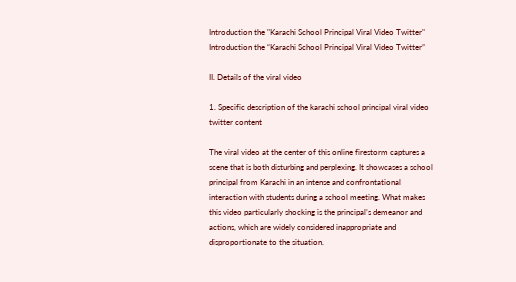Introduction the "Karachi School Principal Viral Video Twitter"
Introduction the “Karachi School Principal Viral Video Twitter”

II. Details of the viral video

1. Specific description of the karachi school principal viral video twitter content

The viral video at the center of this online firestorm captures a scene that is both disturbing and perplexing. It showcases a school principal from Karachi in an intense and confrontational interaction with students during a school meeting. What makes this video particularly shocking is the principal’s demeanor and actions, which are widely considered inappropriate and disproportionate to the situation.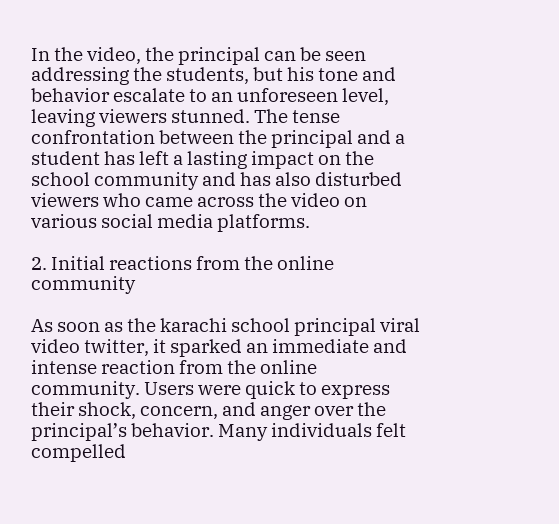In the video, the principal can be seen addressing the students, but his tone and behavior escalate to an unforeseen level, leaving viewers stunned. The tense confrontation between the principal and a student has left a lasting impact on the school community and has also disturbed viewers who came across the video on various social media platforms.

2. Initial reactions from the online community

As soon as the karachi school principal viral video twitter, it sparked an immediate and intense reaction from the online community. Users were quick to express their shock, concern, and anger over the principal’s behavior. Many individuals felt compelled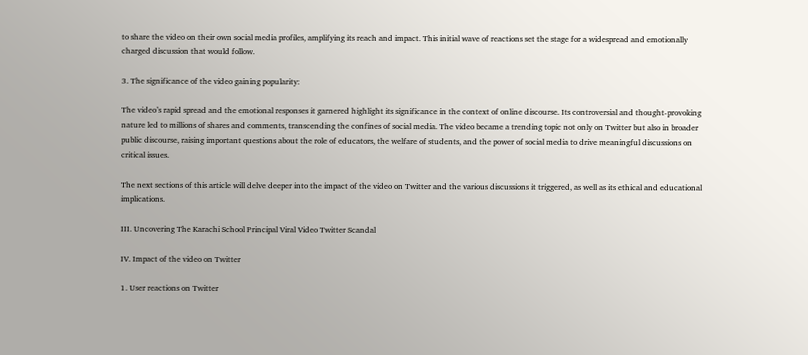to share the video on their own social media profiles, amplifying its reach and impact. This initial wave of reactions set the stage for a widespread and emotionally charged discussion that would follow.

3. The significance of the video gaining popularity:

The video’s rapid spread and the emotional responses it garnered highlight its significance in the context of online discourse. Its controversial and thought-provoking nature led to millions of shares and comments, transcending the confines of social media. The video became a trending topic not only on Twitter but also in broader public discourse, raising important questions about the role of educators, the welfare of students, and the power of social media to drive meaningful discussions on critical issues.

The next sections of this article will delve deeper into the impact of the video on Twitter and the various discussions it triggered, as well as its ethical and educational implications.

III. Uncovering The Karachi School Principal Viral Video Twitter Scandal

IV. Impact of the video on Twitter

1. User reactions on Twitter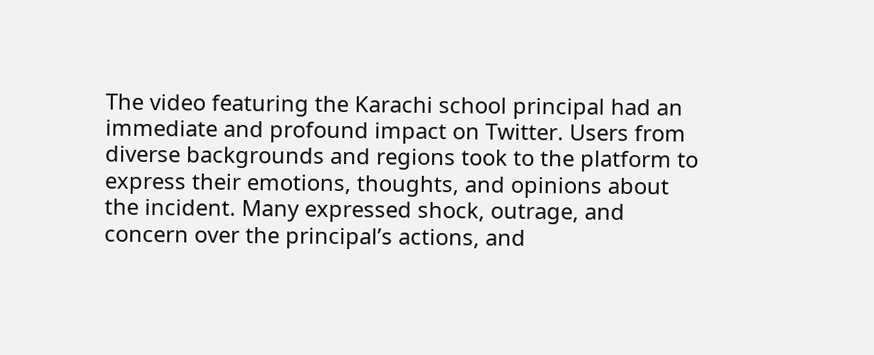The video featuring the Karachi school principal had an immediate and profound impact on Twitter. Users from diverse backgrounds and regions took to the platform to express their emotions, thoughts, and opinions about the incident. Many expressed shock, outrage, and concern over the principal’s actions, and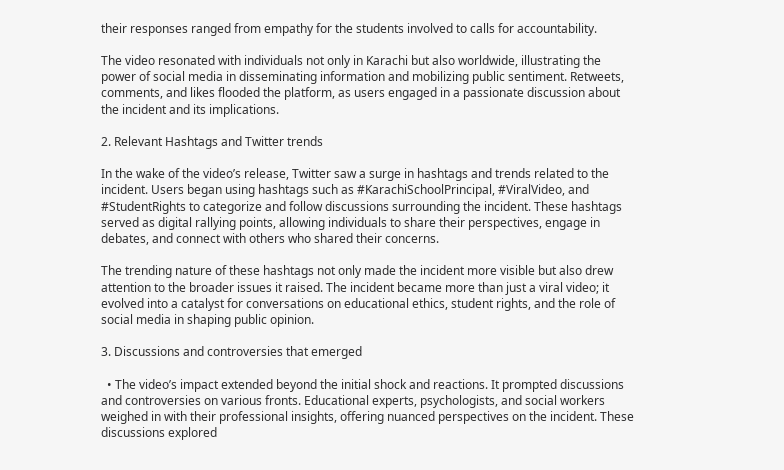their responses ranged from empathy for the students involved to calls for accountability.

The video resonated with individuals not only in Karachi but also worldwide, illustrating the power of social media in disseminating information and mobilizing public sentiment. Retweets, comments, and likes flooded the platform, as users engaged in a passionate discussion about the incident and its implications.

2. Relevant Hashtags and Twitter trends

In the wake of the video’s release, Twitter saw a surge in hashtags and trends related to the incident. Users began using hashtags such as #KarachiSchoolPrincipal, #ViralVideo, and #StudentRights to categorize and follow discussions surrounding the incident. These hashtags served as digital rallying points, allowing individuals to share their perspectives, engage in debates, and connect with others who shared their concerns.

The trending nature of these hashtags not only made the incident more visible but also drew attention to the broader issues it raised. The incident became more than just a viral video; it evolved into a catalyst for conversations on educational ethics, student rights, and the role of social media in shaping public opinion.

3. Discussions and controversies that emerged

  • The video’s impact extended beyond the initial shock and reactions. It prompted discussions and controversies on various fronts. Educational experts, psychologists, and social workers weighed in with their professional insights, offering nuanced perspectives on the incident. These discussions explored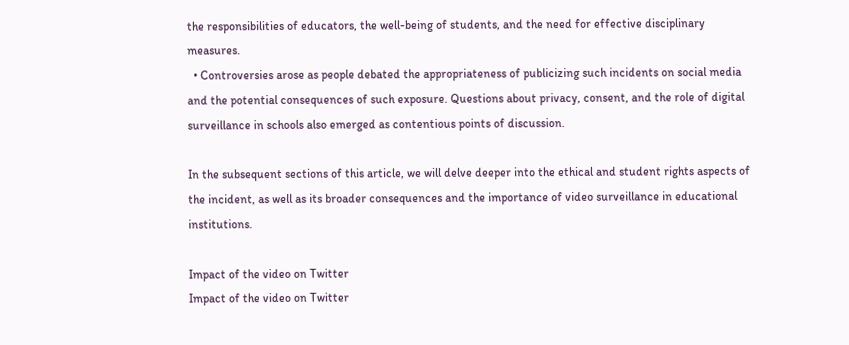the responsibilities of educators, the well-being of students, and the need for effective disciplinary measures.
  • Controversies arose as people debated the appropriateness of publicizing such incidents on social media and the potential consequences of such exposure. Questions about privacy, consent, and the role of digital surveillance in schools also emerged as contentious points of discussion.

In the subsequent sections of this article, we will delve deeper into the ethical and student rights aspects of the incident, as well as its broader consequences and the importance of video surveillance in educational institutions.

Impact of the video on Twitter
Impact of the video on Twitter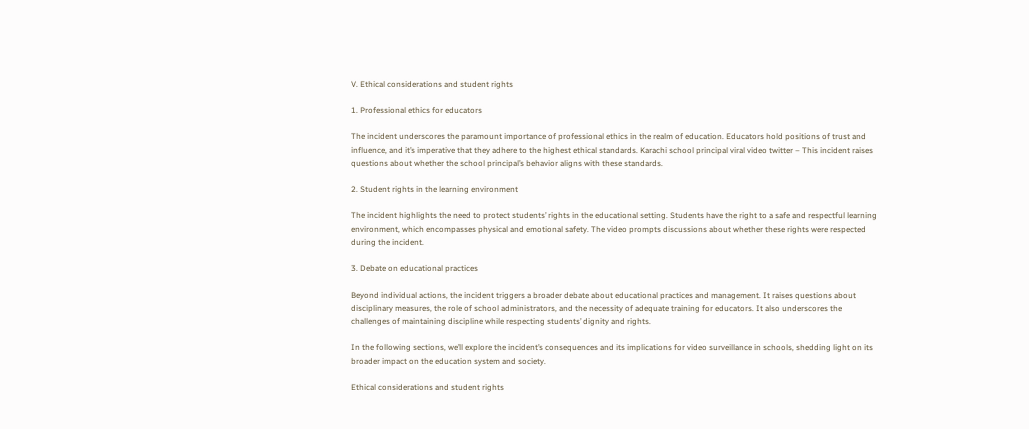V. Ethical considerations and student rights

1. Professional ethics for educators

The incident underscores the paramount importance of professional ethics in the realm of education. Educators hold positions of trust and influence, and it’s imperative that they adhere to the highest ethical standards. Karachi school principal viral video twitter – This incident raises questions about whether the school principal’s behavior aligns with these standards.

2. Student rights in the learning environment

The incident highlights the need to protect students’ rights in the educational setting. Students have the right to a safe and respectful learning environment, which encompasses physical and emotional safety. The video prompts discussions about whether these rights were respected during the incident.

3. Debate on educational practices

Beyond individual actions, the incident triggers a broader debate about educational practices and management. It raises questions about disciplinary measures, the role of school administrators, and the necessity of adequate training for educators. It also underscores the challenges of maintaining discipline while respecting students’ dignity and rights.

In the following sections, we’ll explore the incident’s consequences and its implications for video surveillance in schools, shedding light on its broader impact on the education system and society.

Ethical considerations and student rights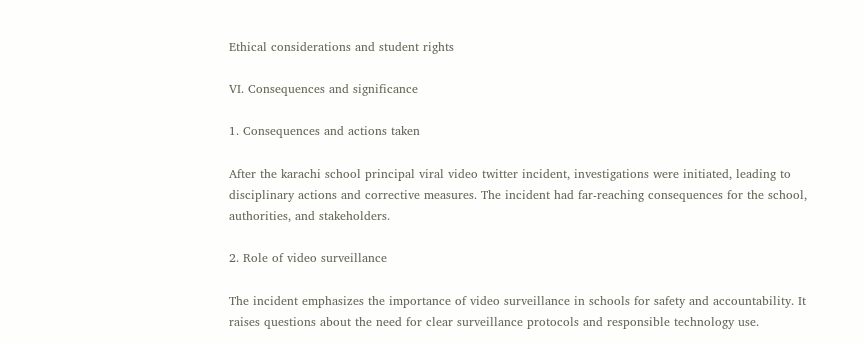Ethical considerations and student rights

VI. Consequences and significance

1. Consequences and actions taken

After the karachi school principal viral video twitter incident, investigations were initiated, leading to disciplinary actions and corrective measures. The incident had far-reaching consequences for the school, authorities, and stakeholders.

2. Role of video surveillance

The incident emphasizes the importance of video surveillance in schools for safety and accountability. It raises questions about the need for clear surveillance protocols and responsible technology use.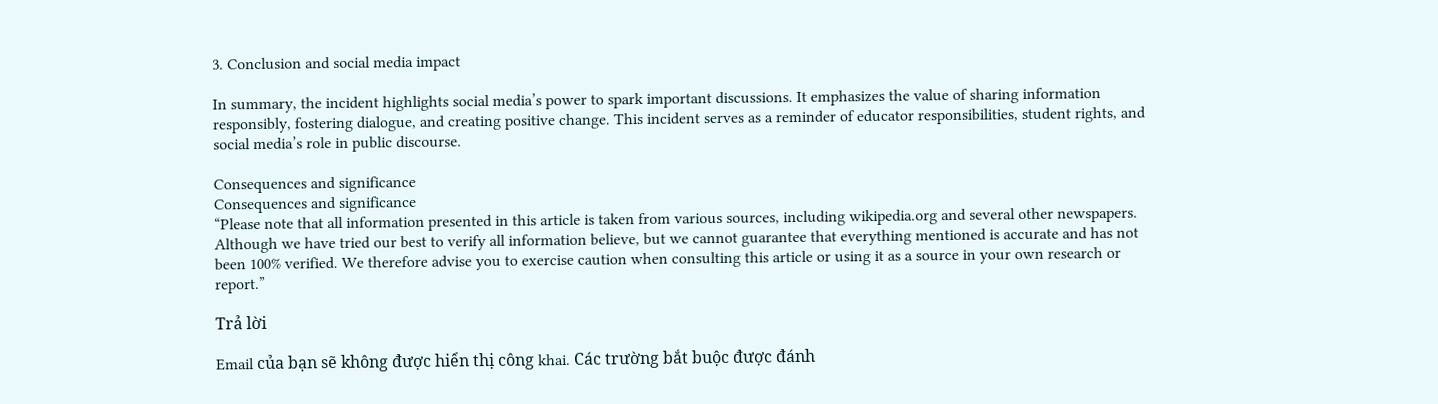3. Conclusion and social media impact

In summary, the incident highlights social media’s power to spark important discussions. It emphasizes the value of sharing information responsibly, fostering dialogue, and creating positive change. This incident serves as a reminder of educator responsibilities, student rights, and social media’s role in public discourse.

Consequences and significance
Consequences and significance
“Please note that all information presented in this article is taken from various sources, including wikipedia.org and several other newspapers. Although we have tried our best to verify all information believe, but we cannot guarantee that everything mentioned is accurate and has not been 100% verified. We therefore advise you to exercise caution when consulting this article or using it as a source in your own research or report.”

Trả lời

Email của bạn sẽ không được hiển thị công khai. Các trường bắt buộc được đánh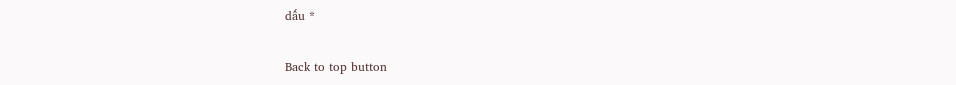dấu *

Back to top button